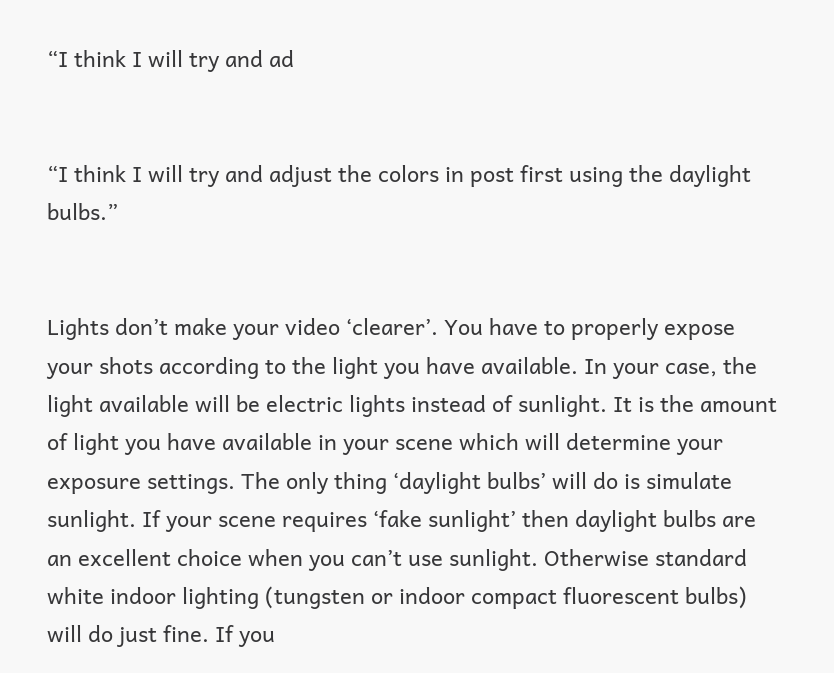“I think I will try and ad


“I think I will try and adjust the colors in post first using the daylight bulbs.”


Lights don’t make your video ‘clearer’. You have to properly expose your shots according to the light you have available. In your case, the light available will be electric lights instead of sunlight. It is the amount of light you have available in your scene which will determine your exposure settings. The only thing ‘daylight bulbs’ will do is simulate sunlight. If your scene requires ‘fake sunlight’ then daylight bulbs are an excellent choice when you can’t use sunlight. Otherwise standard white indoor lighting (tungsten or indoor compact fluorescent bulbs) will do just fine. If you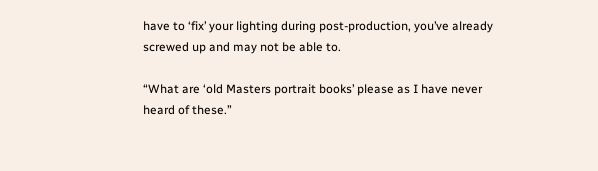have to ‘fix’ your lighting during post-production, you’ve already screwed up and may not be able to.

“What are ‘old Masters portrait books’ please as I have never heard of these.”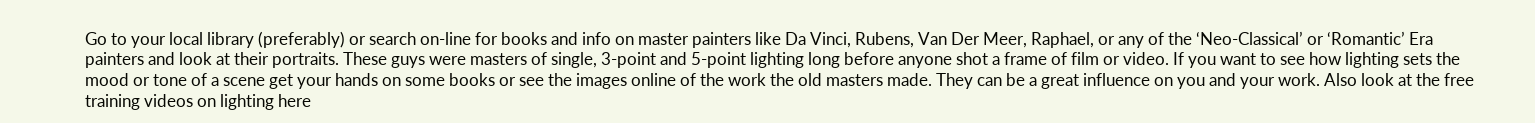Go to your local library (preferably) or search on-line for books and info on master painters like Da Vinci, Rubens, Van Der Meer, Raphael, or any of the ‘Neo-Classical’ or ‘Romantic’ Era painters and look at their portraits. These guys were masters of single, 3-point and 5-point lighting long before anyone shot a frame of film or video. If you want to see how lighting sets the mood or tone of a scene get your hands on some books or see the images online of the work the old masters made. They can be a great influence on you and your work. Also look at the free training videos on lighting here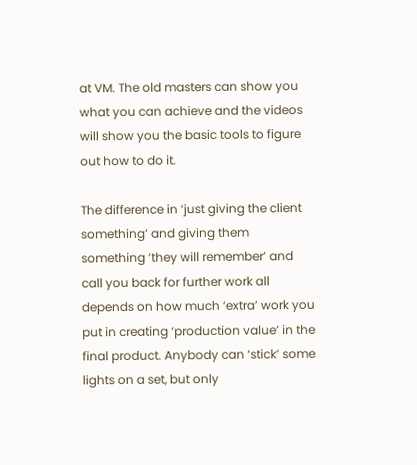at VM. The old masters can show you what you can achieve and the videos will show you the basic tools to figure out how to do it.

The difference in ‘just giving the client something’ and giving them something ‘they will remember’ and call you back for further work all depends on how much ‘extra’ work you put in creating ‘production value’ in the final product. Anybody can ‘stick’ some lights on a set, but only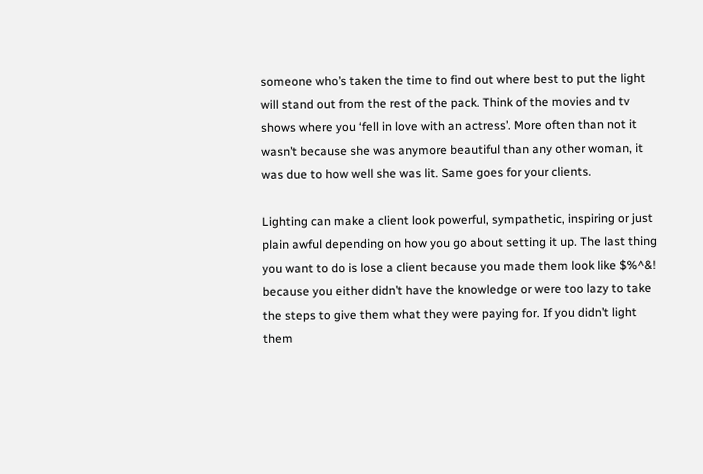someone who’s taken the time to find out where best to put the light will stand out from the rest of the pack. Think of the movies and tv shows where you ‘fell in love with an actress’. More often than not it wasn’t because she was anymore beautiful than any other woman, it was due to how well she was lit. Same goes for your clients.

Lighting can make a client look powerful, sympathetic, inspiring or just plain awful depending on how you go about setting it up. The last thing you want to do is lose a client because you made them look like $%^&! because you either didn’t have the knowledge or were too lazy to take the steps to give them what they were paying for. If you didn’t light them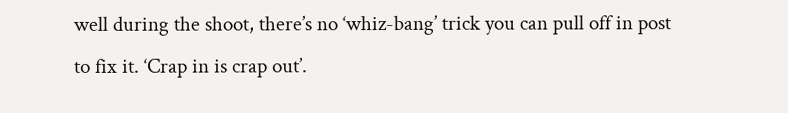well during the shoot, there’s no ‘whiz-bang’ trick you can pull off in post to fix it. ‘Crap in is crap out’.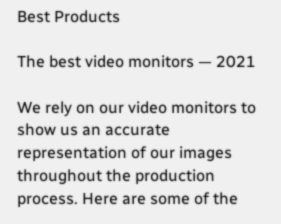Best Products

The best video monitors — 2021

We rely on our video monitors to show us an accurate representation of our images throughout the production process. Here are some of the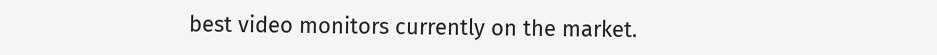best video monitors currently on the market.